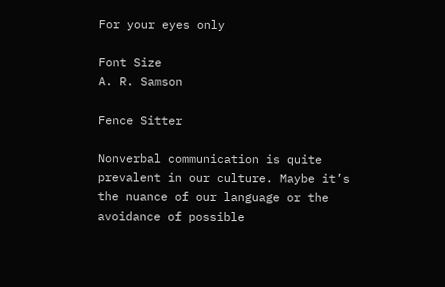For your eyes only

Font Size
A. R. Samson

Fence Sitter

Nonverbal communication is quite prevalent in our culture. Maybe it’s the nuance of our language or the avoidance of possible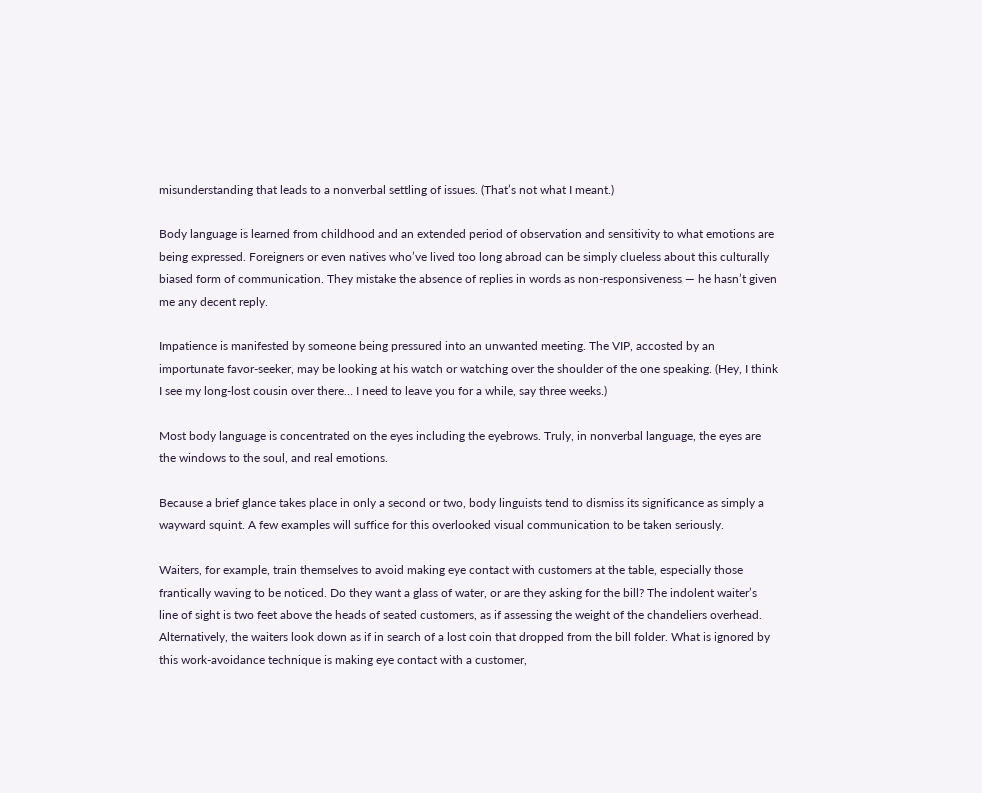misunderstanding that leads to a nonverbal settling of issues. (That’s not what I meant.)

Body language is learned from childhood and an extended period of observation and sensitivity to what emotions are being expressed. Foreigners or even natives who’ve lived too long abroad can be simply clueless about this culturally biased form of communication. They mistake the absence of replies in words as non-responsiveness — he hasn’t given me any decent reply.

Impatience is manifested by someone being pressured into an unwanted meeting. The VIP, accosted by an importunate favor-seeker, may be looking at his watch or watching over the shoulder of the one speaking. (Hey, I think I see my long-lost cousin over there… I need to leave you for a while, say three weeks.)

Most body language is concentrated on the eyes including the eyebrows. Truly, in nonverbal language, the eyes are the windows to the soul, and real emotions.

Because a brief glance takes place in only a second or two, body linguists tend to dismiss its significance as simply a wayward squint. A few examples will suffice for this overlooked visual communication to be taken seriously.

Waiters, for example, train themselves to avoid making eye contact with customers at the table, especially those frantically waving to be noticed. Do they want a glass of water, or are they asking for the bill? The indolent waiter’s line of sight is two feet above the heads of seated customers, as if assessing the weight of the chandeliers overhead. Alternatively, the waiters look down as if in search of a lost coin that dropped from the bill folder. What is ignored by this work-avoidance technique is making eye contact with a customer,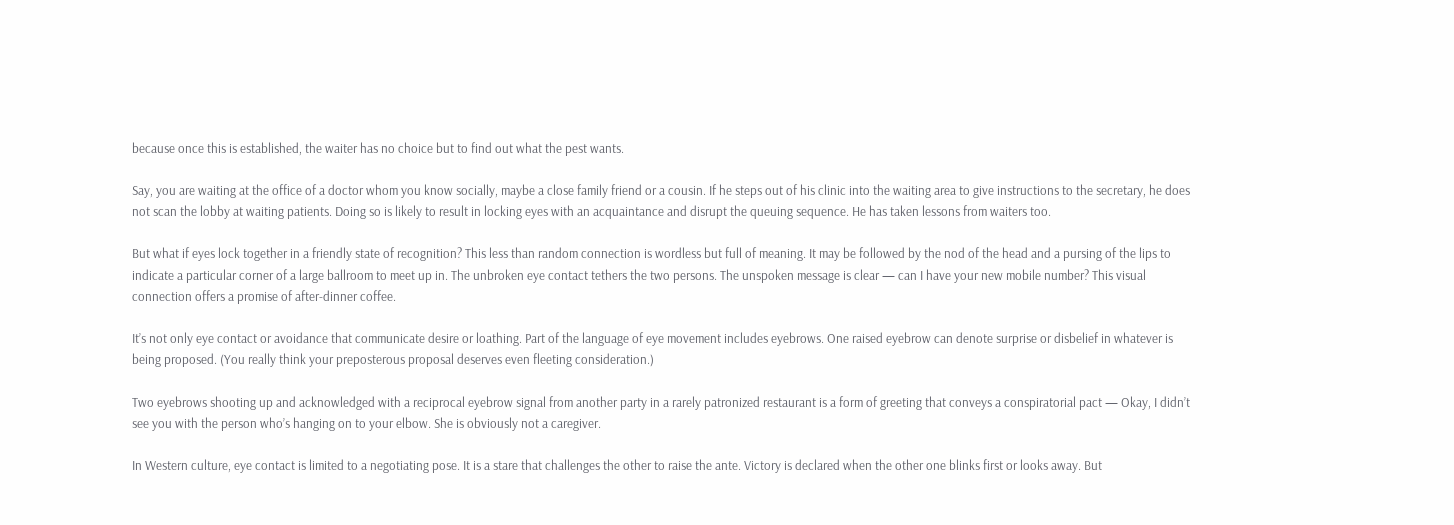because once this is established, the waiter has no choice but to find out what the pest wants.

Say, you are waiting at the office of a doctor whom you know socially, maybe a close family friend or a cousin. If he steps out of his clinic into the waiting area to give instructions to the secretary, he does not scan the lobby at waiting patients. Doing so is likely to result in locking eyes with an acquaintance and disrupt the queuing sequence. He has taken lessons from waiters too.

But what if eyes lock together in a friendly state of recognition? This less than random connection is wordless but full of meaning. It may be followed by the nod of the head and a pursing of the lips to indicate a particular corner of a large ballroom to meet up in. The unbroken eye contact tethers the two persons. The unspoken message is clear — can I have your new mobile number? This visual connection offers a promise of after-dinner coffee.

It’s not only eye contact or avoidance that communicate desire or loathing. Part of the language of eye movement includes eyebrows. One raised eyebrow can denote surprise or disbelief in whatever is being proposed. (You really think your preposterous proposal deserves even fleeting consideration.)

Two eyebrows shooting up and acknowledged with a reciprocal eyebrow signal from another party in a rarely patronized restaurant is a form of greeting that conveys a conspiratorial pact — Okay, I didn’t see you with the person who’s hanging on to your elbow. She is obviously not a caregiver.

In Western culture, eye contact is limited to a negotiating pose. It is a stare that challenges the other to raise the ante. Victory is declared when the other one blinks first or looks away. But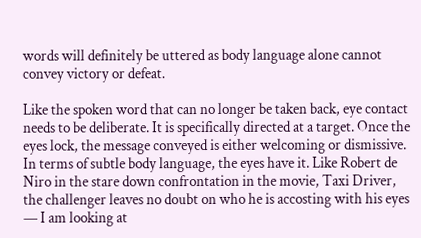words will definitely be uttered as body language alone cannot convey victory or defeat.

Like the spoken word that can no longer be taken back, eye contact needs to be deliberate. It is specifically directed at a target. Once the eyes lock, the message conveyed is either welcoming or dismissive. In terms of subtle body language, the eyes have it. Like Robert de Niro in the stare down confrontation in the movie, Taxi Driver, the challenger leaves no doubt on who he is accosting with his eyes — I am looking at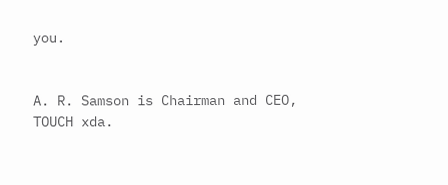you.


A. R. Samson is Chairman and CEO, TOUCH xda.